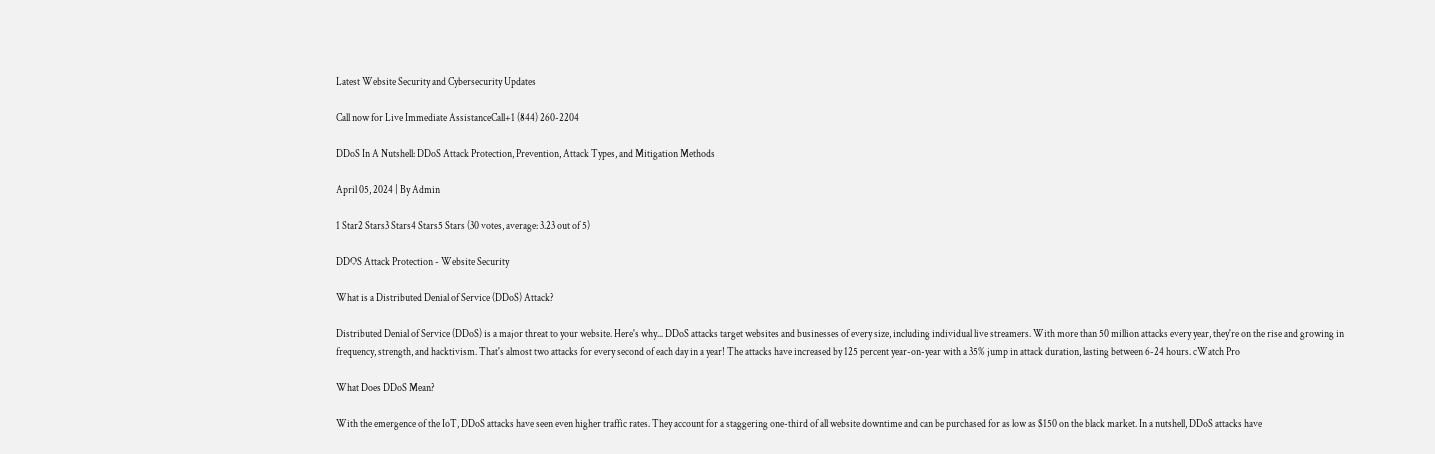Latest Website Security and Cybersecurity Updates

Call now for Live Immediate AssistanceCall+1 (844) 260-2204

DDoS In A Nutshell: DDoS Attack Protection, Prevention, Attack Types, and Mitigation Methods

April 05, 2024 | By Admin

1 Star2 Stars3 Stars4 Stars5 Stars (30 votes, average: 3.23 out of 5)

DDOS Attack Protection - Website Security

What is a Distributed Denial of Service (DDoS) Attack?

Distributed Denial of Service (DDoS) is a major threat to your website. Here's why... DDoS attacks target websites and businesses of every size, including individual live streamers. With more than 50 million attacks every year, they're on the rise and growing in frequency, strength, and hacktivism. That's almost two attacks for every second of each day in a year! The attacks have increased by 125 percent year-on-year with a 35% jump in attack duration, lasting between 6-24 hours. cWatch Pro

What Does DDoS Mean?

With the emergence of the IoT, DDoS attacks have seen even higher traffic rates. They account for a staggering one-third of all website downtime and can be purchased for as low as $150 on the black market. In a nutshell, DDoS attacks have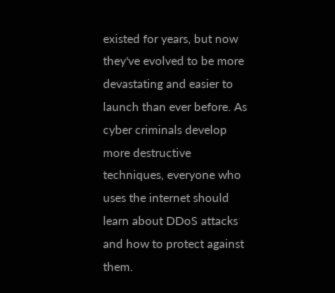existed for years, but now they've evolved to be more devastating and easier to launch than ever before. As cyber criminals develop more destructive techniques, everyone who uses the internet should learn about DDoS attacks and how to protect against them.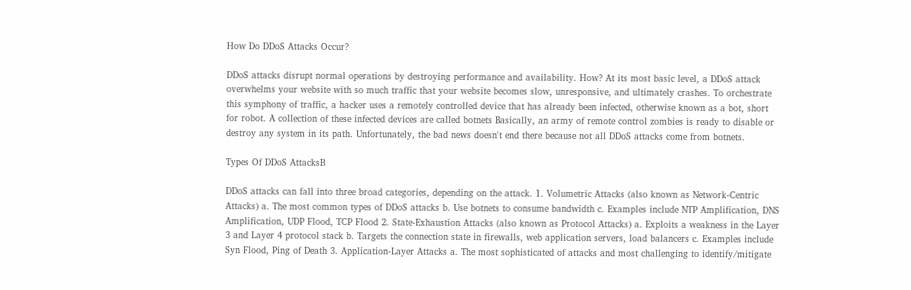How Do DDoS Attacks Occur?

DDoS attacks disrupt normal operations by destroying performance and availability. How? At its most basic level, a DDoS attack overwhelms your website with so much traffic that your website becomes slow, unresponsive, and ultimately crashes. To orchestrate this symphony of traffic, a hacker uses a remotely controlled device that has already been infected, otherwise known as a bot, short for robot. A collection of these infected devices are called botnets Basically, an army of remote control zombies is ready to disable or destroy any system in its path. Unfortunately, the bad news doesn't end there because not all DDoS attacks come from botnets.

Types Of DDoS AttacksΒ

DDoS attacks can fall into three broad categories, depending on the attack. 1. Volumetric Attacks (also known as Network-Centric Attacks) a. The most common types of DDoS attacks b. Use botnets to consume bandwidth c. Examples include NTP Amplification, DNS Amplification, UDP Flood, TCP Flood 2. State-Exhaustion Attacks (also known as Protocol Attacks) a. Exploits a weakness in the Layer 3 and Layer 4 protocol stack b. Targets the connection state in firewalls, web application servers, load balancers c. Examples include Syn Flood, Ping of Death 3. Application-Layer Attacks a. The most sophisticated of attacks and most challenging to identify/mitigate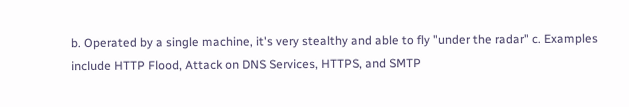b. Operated by a single machine, it's very stealthy and able to fly "under the radar" c. Examples include HTTP Flood, Attack on DNS Services, HTTPS, and SMTP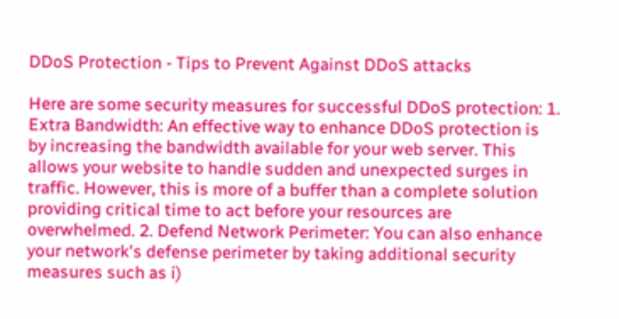DDoS Protection - Tips to Prevent Against DDoS attacks

Here are some security measures for successful DDoS protection: 1. Extra Bandwidth: An effective way to enhance DDoS protection is by increasing the bandwidth available for your web server. This allows your website to handle sudden and unexpected surges in traffic. However, this is more of a buffer than a complete solution providing critical time to act before your resources are overwhelmed. 2. Defend Network Perimeter: You can also enhance your network's defense perimeter by taking additional security measures such as i)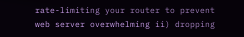rate-limiting your router to prevent web server overwhelming ii) dropping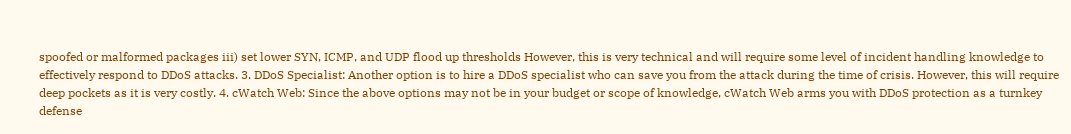spoofed or malformed packages iii) set lower SYN, ICMP, and UDP flood up thresholds However, this is very technical and will require some level of incident handling knowledge to effectively respond to DDoS attacks. 3. DDoS Specialist: Another option is to hire a DDoS specialist who can save you from the attack during the time of crisis. However, this will require deep pockets as it is very costly. 4. cWatch Web: Since the above options may not be in your budget or scope of knowledge, cWatch Web arms you with DDoS protection as a turnkey defense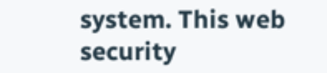system. This web security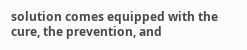solution comes equipped with the cure, the prevention, and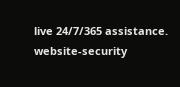live 24/7/365 assistance. website-security